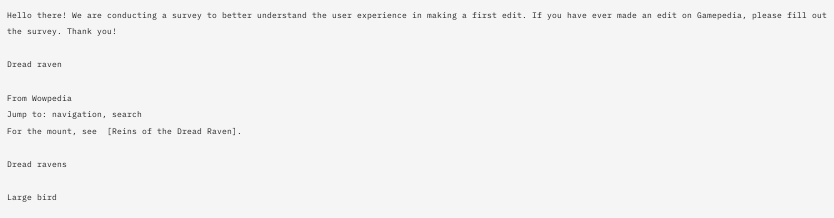Hello there! We are conducting a survey to better understand the user experience in making a first edit. If you have ever made an edit on Gamepedia, please fill out the survey. Thank you!

Dread raven

From Wowpedia
Jump to: navigation, search
For the mount, see  [Reins of the Dread Raven].

Dread ravens

Large bird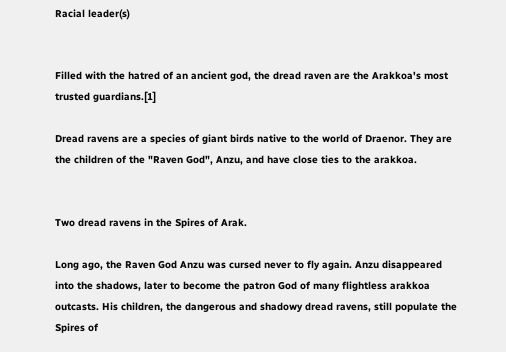Racial leader(s)


Filled with the hatred of an ancient god, the dread raven are the Arakkoa's most trusted guardians.[1]

Dread ravens are a species of giant birds native to the world of Draenor. They are the children of the "Raven God", Anzu, and have close ties to the arakkoa.


Two dread ravens in the Spires of Arak.

Long ago, the Raven God Anzu was cursed never to fly again. Anzu disappeared into the shadows, later to become the patron God of many flightless arakkoa outcasts. His children, the dangerous and shadowy dread ravens, still populate the Spires of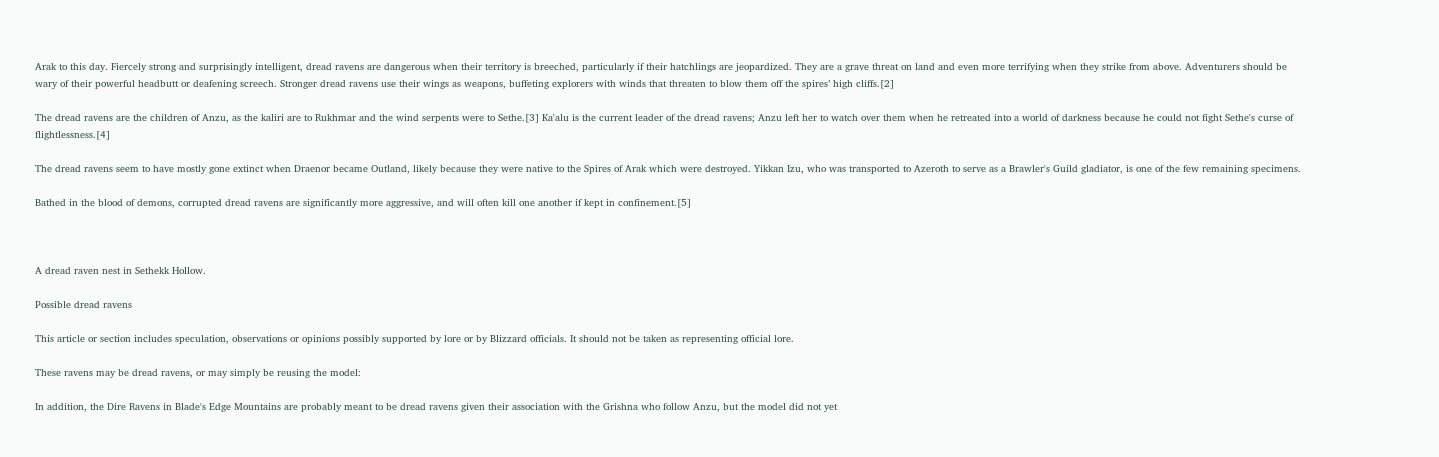Arak to this day. Fiercely strong and surprisingly intelligent, dread ravens are dangerous when their territory is breeched, particularly if their hatchlings are jeopardized. They are a grave threat on land and even more terrifying when they strike from above. Adventurers should be wary of their powerful headbutt or deafening screech. Stronger dread ravens use their wings as weapons, buffeting explorers with winds that threaten to blow them off the spires’ high cliffs.[2]

The dread ravens are the children of Anzu, as the kaliri are to Rukhmar and the wind serpents were to Sethe.[3] Ka'alu is the current leader of the dread ravens; Anzu left her to watch over them when he retreated into a world of darkness because he could not fight Sethe's curse of flightlessness.[4]

The dread ravens seem to have mostly gone extinct when Draenor became Outland, likely because they were native to the Spires of Arak which were destroyed. Yikkan Izu, who was transported to Azeroth to serve as a Brawler's Guild gladiator, is one of the few remaining specimens.

Bathed in the blood of demons, corrupted dread ravens are significantly more aggressive, and will often kill one another if kept in confinement.[5]



A dread raven nest in Sethekk Hollow.

Possible dread ravens

This article or section includes speculation, observations or opinions possibly supported by lore or by Blizzard officials. It should not be taken as representing official lore.

These ravens may be dread ravens, or may simply be reusing the model:

In addition, the Dire Ravens in Blade's Edge Mountains are probably meant to be dread ravens given their association with the Grishna who follow Anzu, but the model did not yet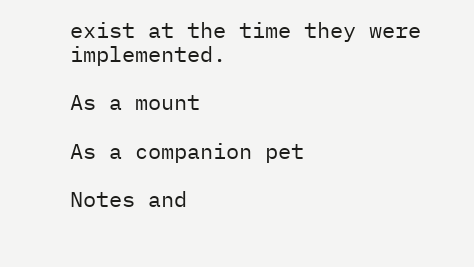exist at the time they were implemented.

As a mount

As a companion pet

Notes and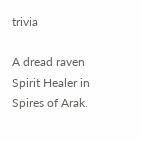trivia

A dread raven Spirit Healer in Spires of Arak.